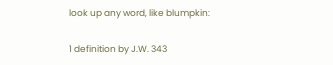look up any word, like blumpkin:

1 definition by J.W. 343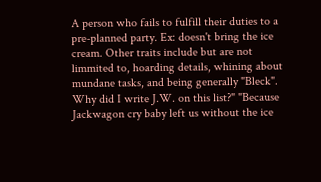A person who fails to fulfill their duties to a pre-planned party. Ex: doesn't bring the ice cream. Other traits include but are not limmited to, hoarding details, whining about mundane tasks, and being generally "Bleck".
Why did I write J.W. on this list?" "Because Jackwagon cry baby left us without the ice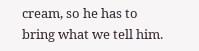cream, so he has to bring what we tell him.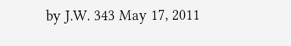by J.W. 343 May 17, 2011